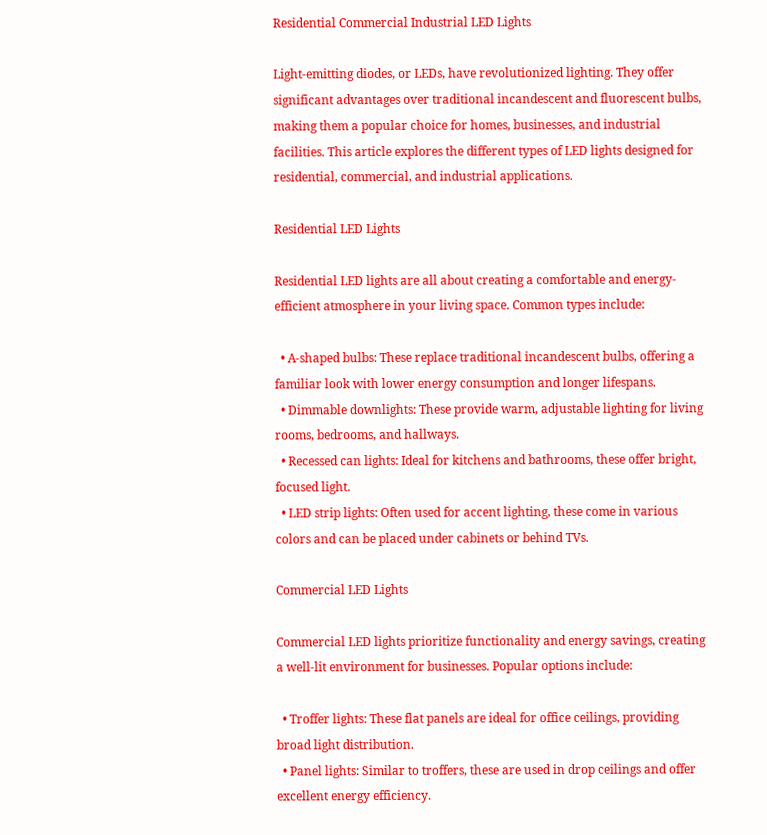Residential Commercial Industrial LED Lights

Light-emitting diodes, or LEDs, have revolutionized lighting. They offer significant advantages over traditional incandescent and fluorescent bulbs, making them a popular choice for homes, businesses, and industrial facilities. This article explores the different types of LED lights designed for residential, commercial, and industrial applications.

Residential LED Lights

Residential LED lights are all about creating a comfortable and energy-efficient atmosphere in your living space. Common types include:

  • A-shaped bulbs: These replace traditional incandescent bulbs, offering a familiar look with lower energy consumption and longer lifespans.
  • Dimmable downlights: These provide warm, adjustable lighting for living rooms, bedrooms, and hallways.
  • Recessed can lights: Ideal for kitchens and bathrooms, these offer bright, focused light.
  • LED strip lights: Often used for accent lighting, these come in various colors and can be placed under cabinets or behind TVs.

Commercial LED Lights

Commercial LED lights prioritize functionality and energy savings, creating a well-lit environment for businesses. Popular options include:

  • Troffer lights: These flat panels are ideal for office ceilings, providing broad light distribution.
  • Panel lights: Similar to troffers, these are used in drop ceilings and offer excellent energy efficiency.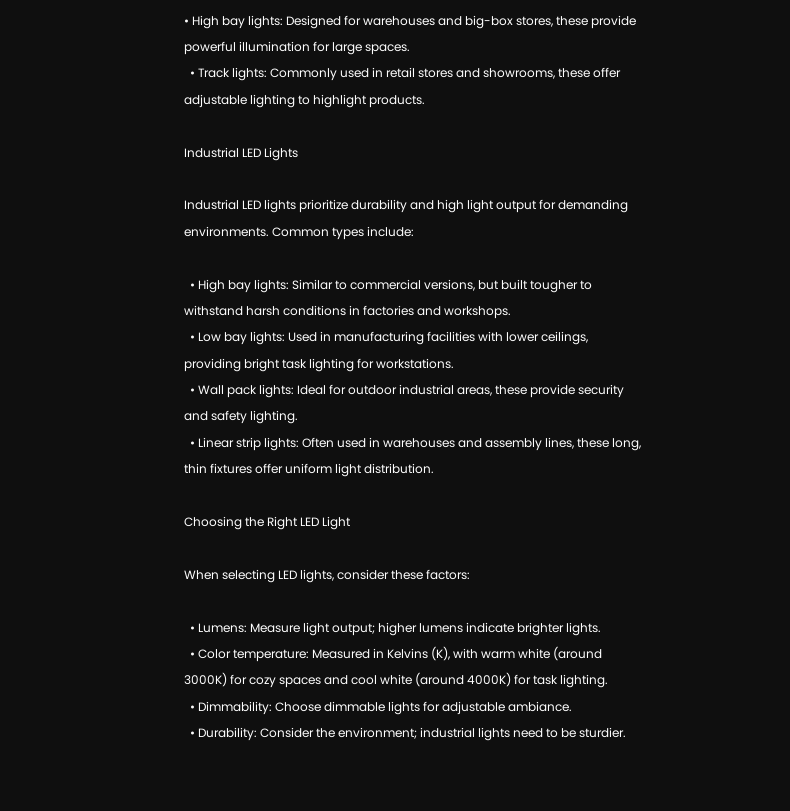• High bay lights: Designed for warehouses and big-box stores, these provide powerful illumination for large spaces.
  • Track lights: Commonly used in retail stores and showrooms, these offer adjustable lighting to highlight products.

Industrial LED Lights

Industrial LED lights prioritize durability and high light output for demanding environments. Common types include:

  • High bay lights: Similar to commercial versions, but built tougher to withstand harsh conditions in factories and workshops.
  • Low bay lights: Used in manufacturing facilities with lower ceilings, providing bright task lighting for workstations.
  • Wall pack lights: Ideal for outdoor industrial areas, these provide security and safety lighting.
  • Linear strip lights: Often used in warehouses and assembly lines, these long, thin fixtures offer uniform light distribution.

Choosing the Right LED Light

When selecting LED lights, consider these factors:

  • Lumens: Measure light output; higher lumens indicate brighter lights.
  • Color temperature: Measured in Kelvins (K), with warm white (around 3000K) for cozy spaces and cool white (around 4000K) for task lighting.
  • Dimmability: Choose dimmable lights for adjustable ambiance.
  • Durability: Consider the environment; industrial lights need to be sturdier.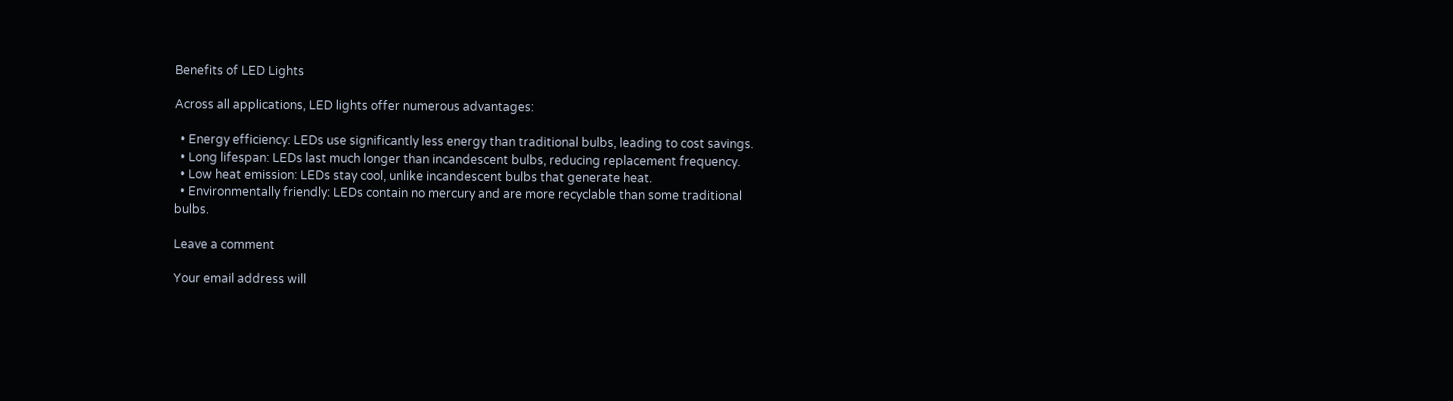Benefits of LED Lights

Across all applications, LED lights offer numerous advantages:

  • Energy efficiency: LEDs use significantly less energy than traditional bulbs, leading to cost savings.
  • Long lifespan: LEDs last much longer than incandescent bulbs, reducing replacement frequency.
  • Low heat emission: LEDs stay cool, unlike incandescent bulbs that generate heat.
  • Environmentally friendly: LEDs contain no mercury and are more recyclable than some traditional bulbs.

Leave a comment

Your email address will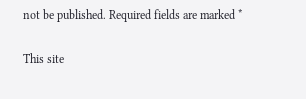not be published. Required fields are marked *

This site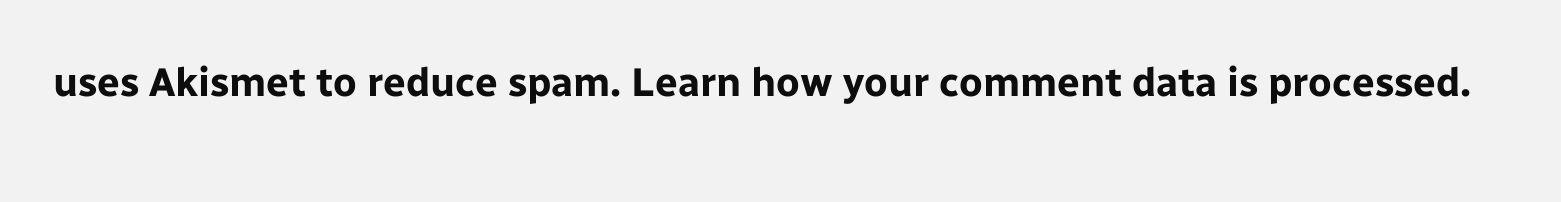uses Akismet to reduce spam. Learn how your comment data is processed.